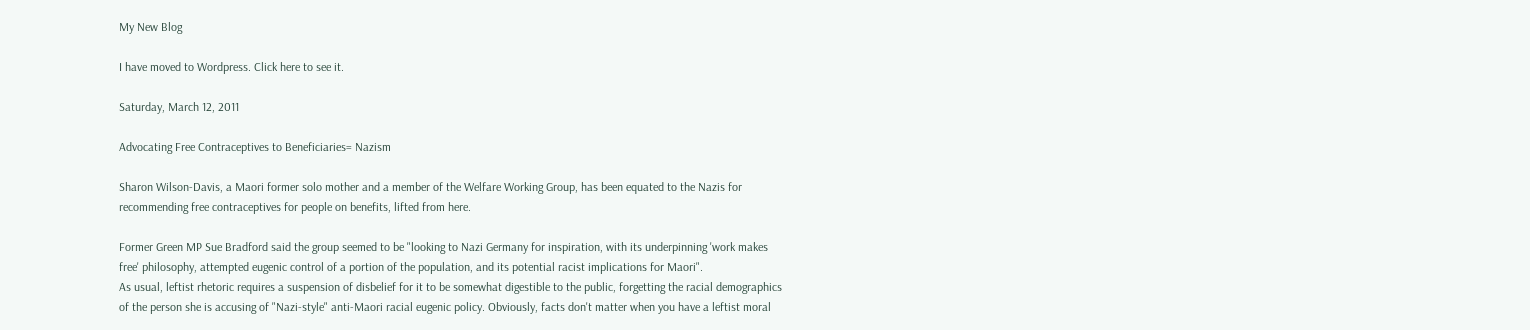My New Blog

I have moved to Wordpress. Click here to see it.

Saturday, March 12, 2011

Advocating Free Contraceptives to Beneficiaries= Nazism

Sharon Wilson-Davis, a Maori former solo mother and a member of the Welfare Working Group, has been equated to the Nazis for recommending free contraceptives for people on benefits, lifted from here.

Former Green MP Sue Bradford said the group seemed to be "looking to Nazi Germany for inspiration, with its underpinning 'work makes free' philosophy, attempted eugenic control of a portion of the population, and its potential racist implications for Maori".
As usual, leftist rhetoric requires a suspension of disbelief for it to be somewhat digestible to the public, forgetting the racial demographics of the person she is accusing of "Nazi-style" anti-Maori racial eugenic policy. Obviously, facts don't matter when you have a leftist moral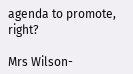agenda to promote, right?

Mrs Wilson-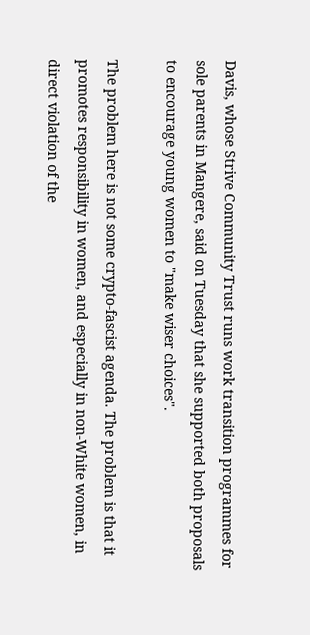Davis, whose Strive Community Trust runs work transition programmes for sole parents in Mangere, said on Tuesday that she supported both proposals to encourage young women to "make wiser choices".

The problem here is not some crypto-fascist agenda. The problem is that it promotes responsibility in women, and especially in non-White women, in direct violation of the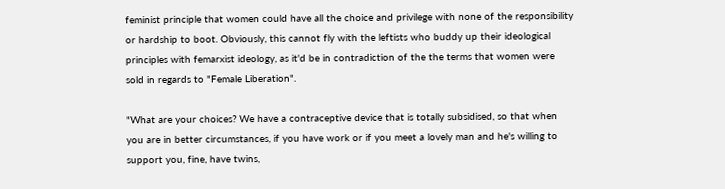feminist principle that women could have all the choice and privilege with none of the responsibility or hardship to boot. Obviously, this cannot fly with the leftists who buddy up their ideological principles with femarxist ideology, as it'd be in contradiction of the the terms that women were sold in regards to "Female Liberation".

"What are your choices? We have a contraceptive device that is totally subsidised, so that when you are in better circumstances, if you have work or if you meet a lovely man and he's willing to support you, fine, have twins,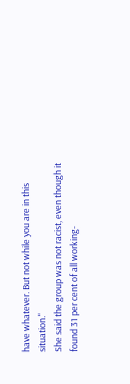have whatever. But not while you are in this situation."
She said the group was not racist, even though it found 31 per cent of all working-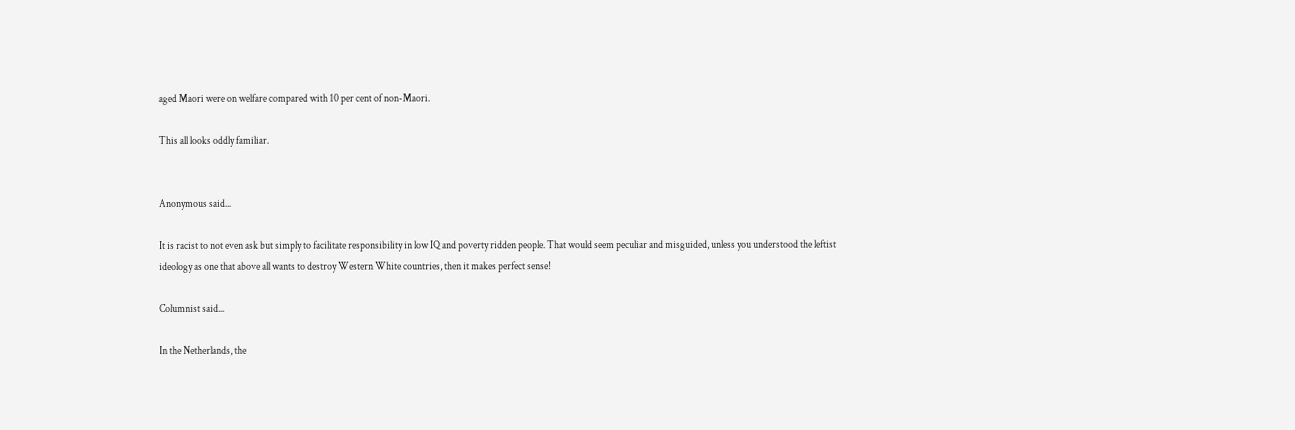aged Maori were on welfare compared with 10 per cent of non-Maori.

This all looks oddly familiar.


Anonymous said...

It is racist to not even ask but simply to facilitate responsibility in low IQ and poverty ridden people. That would seem peculiar and misguided, unless you understood the leftist ideology as one that above all wants to destroy Western White countries, then it makes perfect sense!

Columnist said...

In the Netherlands, the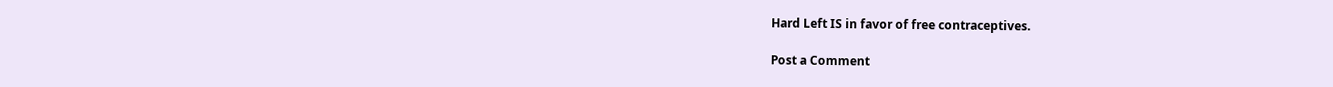Hard Left IS in favor of free contraceptives.

Post a Comment